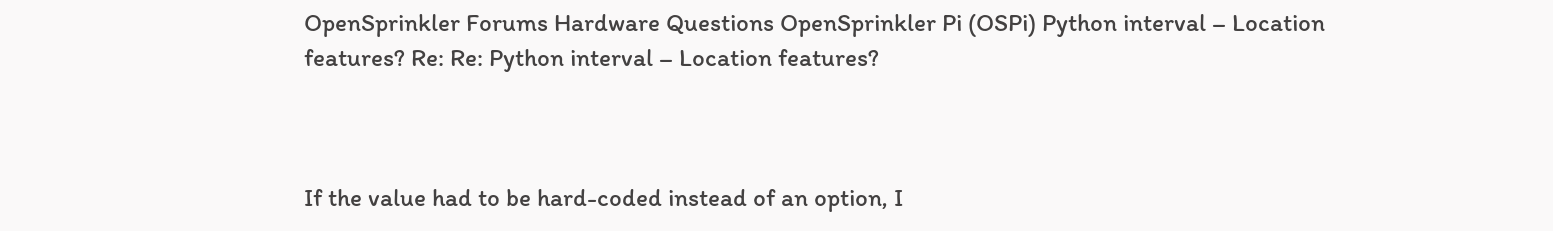OpenSprinkler Forums Hardware Questions OpenSprinkler Pi (OSPi) Python interval – Location features? Re: Re: Python interval – Location features?



If the value had to be hard-coded instead of an option, I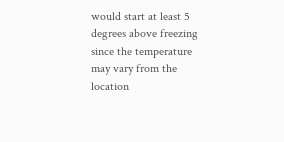would start at least 5 degrees above freezing since the temperature may vary from the location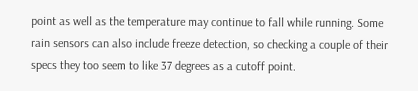point as well as the temperature may continue to fall while running. Some rain sensors can also include freeze detection, so checking a couple of their specs they too seem to like 37 degrees as a cutoff point.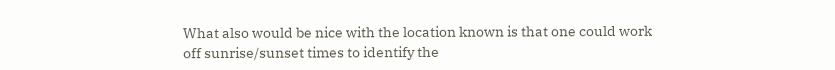What also would be nice with the location known is that one could work off sunrise/sunset times to identify the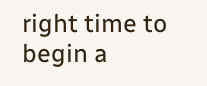right time to begin a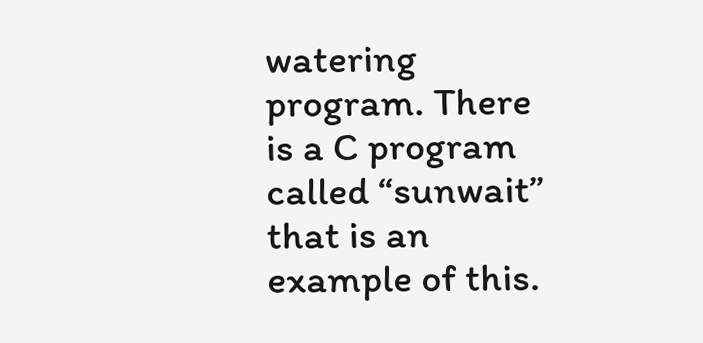watering program. There is a C program called “sunwait” that is an example of this.